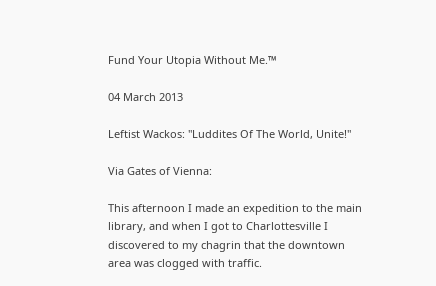Fund Your Utopia Without Me.™

04 March 2013

Leftist Wackos: "Luddites Of The World, Unite!"

Via Gates of Vienna:

This afternoon I made an expedition to the main library, and when I got to Charlottesville I discovered to my chagrin that the downtown area was clogged with traffic.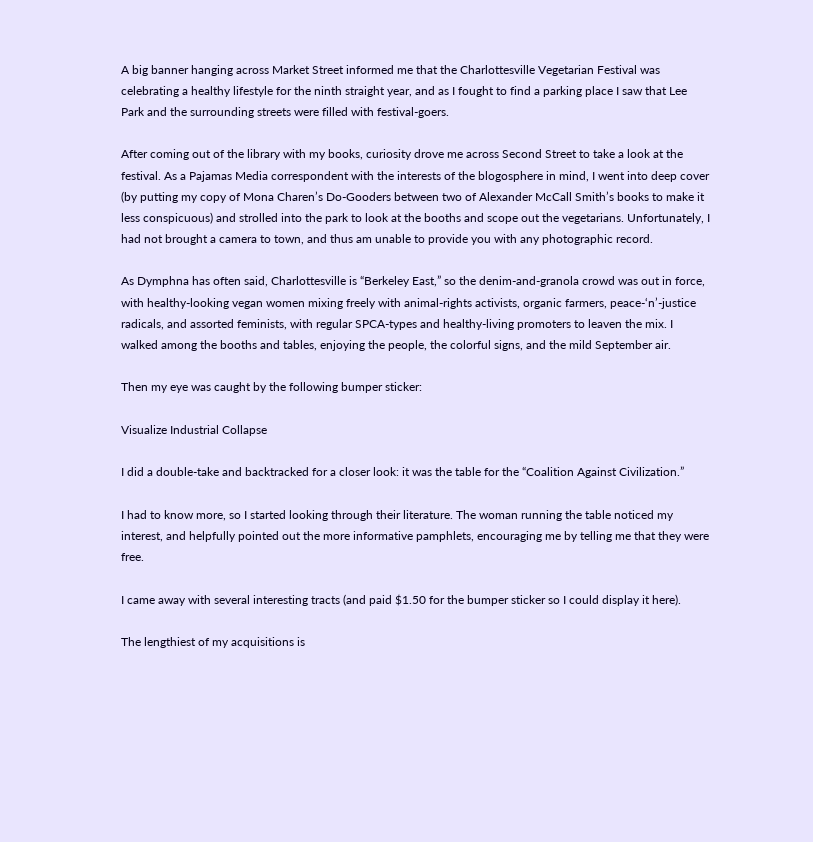A big banner hanging across Market Street informed me that the Charlottesville Vegetarian Festival was celebrating a healthy lifestyle for the ninth straight year, and as I fought to find a parking place I saw that Lee Park and the surrounding streets were filled with festival-goers.

After coming out of the library with my books, curiosity drove me across Second Street to take a look at the festival. As a Pajamas Media correspondent with the interests of the blogosphere in mind, I went into deep cover (by putting my copy of Mona Charen’s Do-Gooders between two of Alexander McCall Smith’s books to make it less conspicuous) and strolled into the park to look at the booths and scope out the vegetarians. Unfortunately, I had not brought a camera to town, and thus am unable to provide you with any photographic record.

As Dymphna has often said, Charlottesville is “Berkeley East,” so the denim-and-granola crowd was out in force, with healthy-looking vegan women mixing freely with animal-rights activists, organic farmers, peace-‘n’-justice radicals, and assorted feminists, with regular SPCA-types and healthy-living promoters to leaven the mix. I walked among the booths and tables, enjoying the people, the colorful signs, and the mild September air.

Then my eye was caught by the following bumper sticker:

Visualize Industrial Collapse

I did a double-take and backtracked for a closer look: it was the table for the “Coalition Against Civilization.”

I had to know more, so I started looking through their literature. The woman running the table noticed my interest, and helpfully pointed out the more informative pamphlets, encouraging me by telling me that they were free.

I came away with several interesting tracts (and paid $1.50 for the bumper sticker so I could display it here).

The lengthiest of my acquisitions is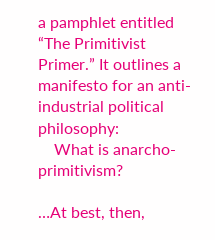a pamphlet entitled “The Primitivist Primer.” It outlines a manifesto for an anti-industrial political philosophy:
    What is anarcho-primitivism?

…At best, then,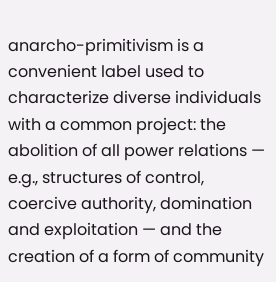anarcho-primitivism is a convenient label used to characterize diverse individuals with a common project: the abolition of all power relations — e.g., structures of control, coercive authority, domination and exploitation — and the creation of a form of community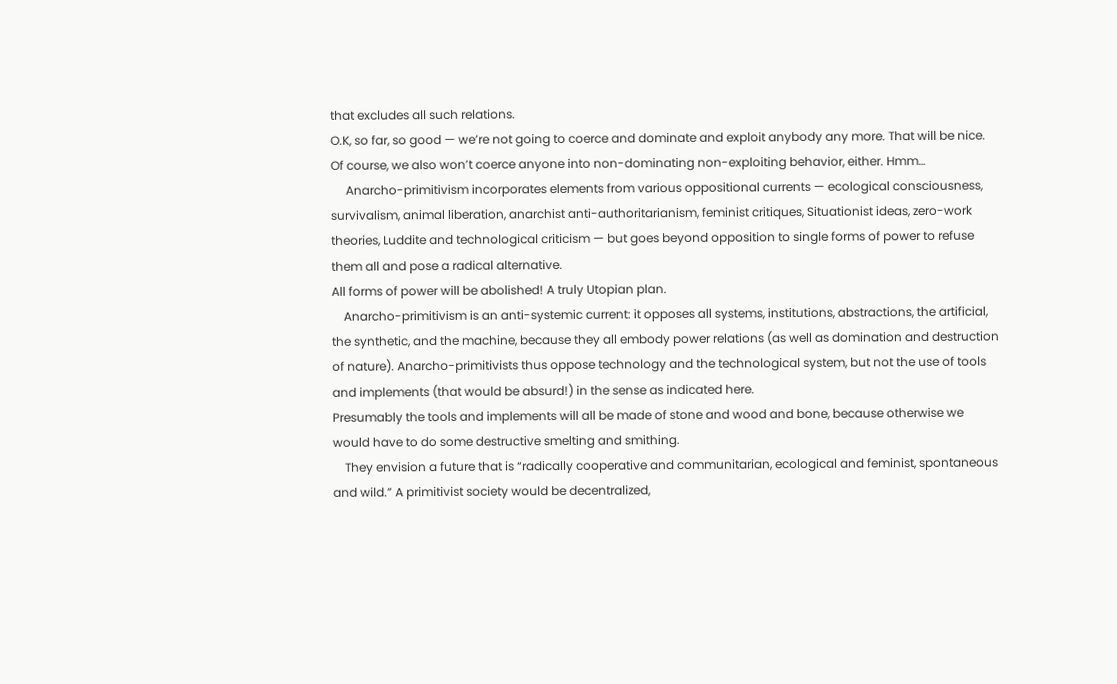that excludes all such relations.
O.K, so far, so good — we’re not going to coerce and dominate and exploit anybody any more. That will be nice. Of course, we also won’t coerce anyone into non-dominating non-exploiting behavior, either. Hmm…
     Anarcho-primitivism incorporates elements from various oppositional currents — ecological consciousness, survivalism, animal liberation, anarchist anti-authoritarianism, feminist critiques, Situationist ideas, zero-work theories, Luddite and technological criticism — but goes beyond opposition to single forms of power to refuse them all and pose a radical alternative.
All forms of power will be abolished! A truly Utopian plan.
    Anarcho-primitivism is an anti-systemic current: it opposes all systems, institutions, abstractions, the artificial, the synthetic, and the machine, because they all embody power relations (as well as domination and destruction of nature). Anarcho-primitivists thus oppose technology and the technological system, but not the use of tools and implements (that would be absurd!) in the sense as indicated here.
Presumably the tools and implements will all be made of stone and wood and bone, because otherwise we would have to do some destructive smelting and smithing.
    They envision a future that is “radically cooperative and communitarian, ecological and feminist, spontaneous and wild.” A primitivist society would be decentralized,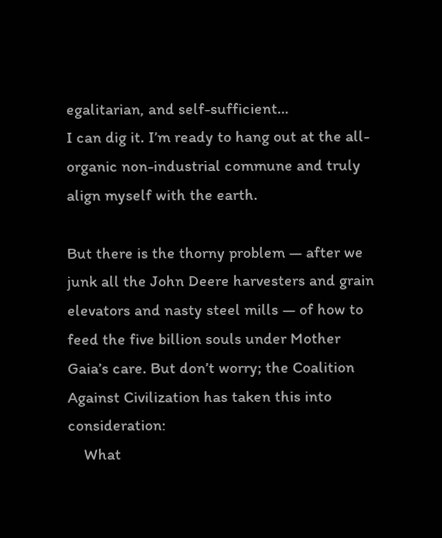egalitarian, and self-sufficient…
I can dig it. I’m ready to hang out at the all-organic non-industrial commune and truly align myself with the earth.

But there is the thorny problem — after we junk all the John Deere harvesters and grain elevators and nasty steel mills — of how to feed the five billion souls under Mother Gaia’s care. But don’t worry; the Coalition Against Civilization has taken this into consideration:
    What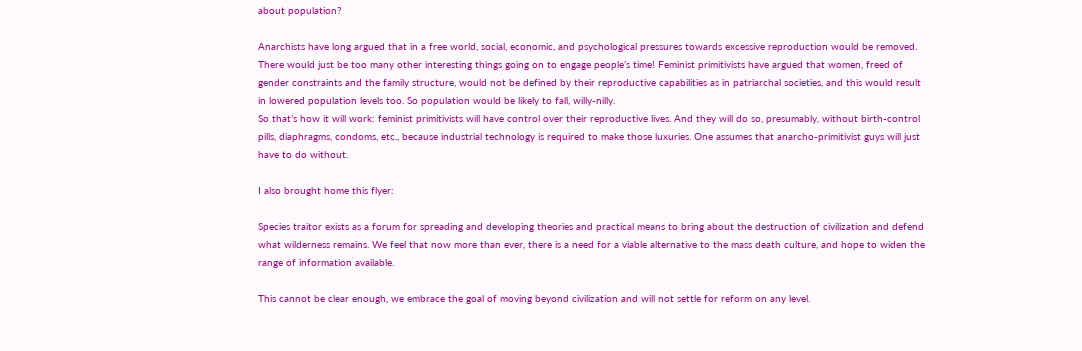about population?

Anarchists have long argued that in a free world, social, economic, and psychological pressures towards excessive reproduction would be removed. There would just be too many other interesting things going on to engage people’s time! Feminist primitivists have argued that women, freed of gender constraints and the family structure, would not be defined by their reproductive capabilities as in patriarchal societies, and this would result in lowered population levels too. So population would be likely to fall, willy-nilly.
So that’s how it will work: feminist primitivists will have control over their reproductive lives. And they will do so, presumably, without birth-control pills, diaphragms, condoms, etc., because industrial technology is required to make those luxuries. One assumes that anarcho-primitivist guys will just have to do without.

I also brought home this flyer:

Species traitor exists as a forum for spreading and developing theories and practical means to bring about the destruction of civilization and defend what wilderness remains. We feel that now more than ever, there is a need for a viable alternative to the mass death culture, and hope to widen the range of information available.

This cannot be clear enough, we embrace the goal of moving beyond civilization and will not settle for reform on any level.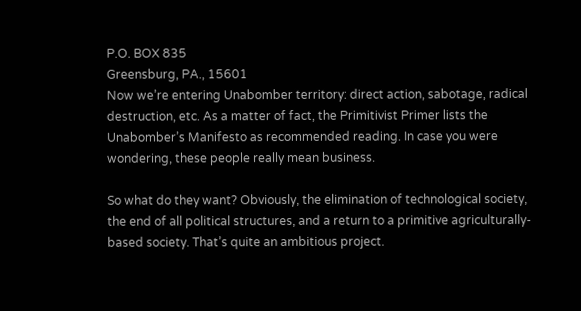P.O. BOX 835
Greensburg, PA., 15601
Now we’re entering Unabomber territory: direct action, sabotage, radical destruction, etc. As a matter of fact, the Primitivist Primer lists the Unabomber’s Manifesto as recommended reading. In case you were wondering, these people really mean business.

So what do they want? Obviously, the elimination of technological society, the end of all political structures, and a return to a primitive agriculturally-based society. That’s quite an ambitious project.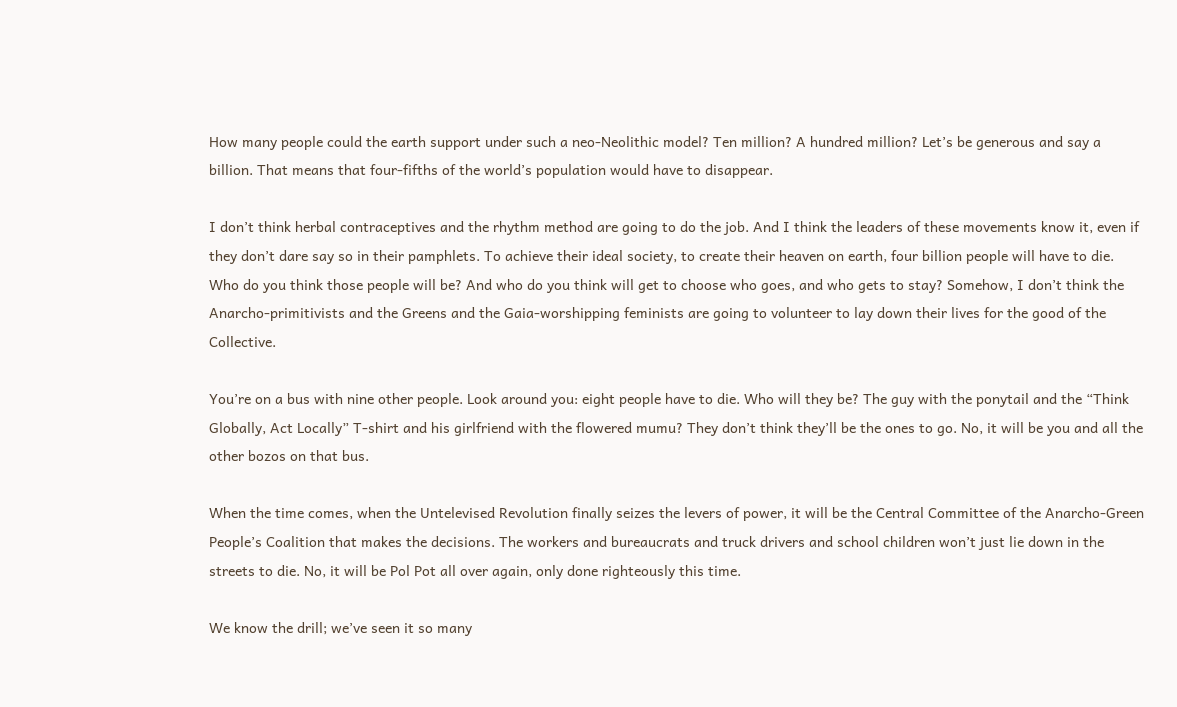How many people could the earth support under such a neo-Neolithic model? Ten million? A hundred million? Let’s be generous and say a billion. That means that four-fifths of the world’s population would have to disappear.

I don’t think herbal contraceptives and the rhythm method are going to do the job. And I think the leaders of these movements know it, even if they don’t dare say so in their pamphlets. To achieve their ideal society, to create their heaven on earth, four billion people will have to die. Who do you think those people will be? And who do you think will get to choose who goes, and who gets to stay? Somehow, I don’t think the Anarcho-primitivists and the Greens and the Gaia-worshipping feminists are going to volunteer to lay down their lives for the good of the Collective.

You’re on a bus with nine other people. Look around you: eight people have to die. Who will they be? The guy with the ponytail and the “Think Globally, Act Locally” T-shirt and his girlfriend with the flowered mumu? They don’t think they’ll be the ones to go. No, it will be you and all the other bozos on that bus.

When the time comes, when the Untelevised Revolution finally seizes the levers of power, it will be the Central Committee of the Anarcho-Green People’s Coalition that makes the decisions. The workers and bureaucrats and truck drivers and school children won’t just lie down in the streets to die. No, it will be Pol Pot all over again, only done righteously this time.

We know the drill; we’ve seen it so many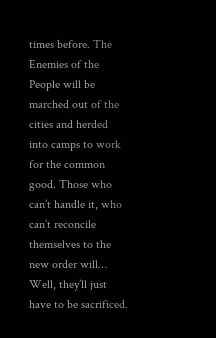times before. The Enemies of the People will be marched out of the cities and herded into camps to work for the common good. Those who can’t handle it, who can’t reconcile themselves to the new order will… Well, they’ll just have to be sacrificed.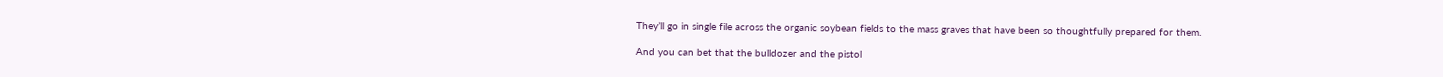They’ll go in single file across the organic soybean fields to the mass graves that have been so thoughtfully prepared for them.

And you can bet that the bulldozer and the pistol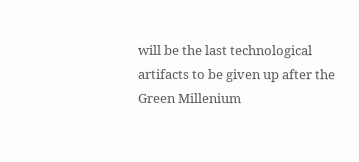will be the last technological artifacts to be given up after the Green Millenium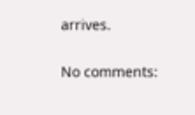arrives.

No comments: